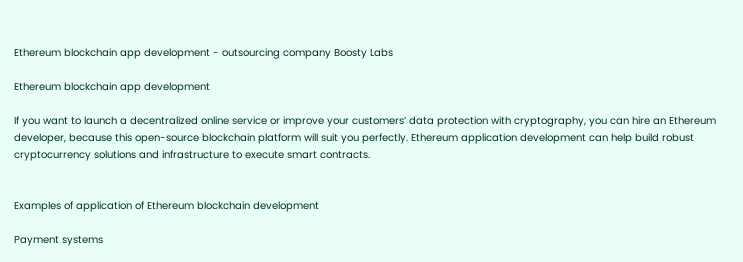Ethereum blockchain app development - outsourcing company Boosty Labs

Ethereum blockchain app development

If you want to launch a decentralized online service or improve your customers’ data protection with cryptography, you can hire an Ethereum developer, because this open-source blockchain platform will suit you perfectly. Ethereum application development can help build robust cryptocurrency solutions and infrastructure to execute smart contracts.


Examples of application of Ethereum blockchain development

Payment systems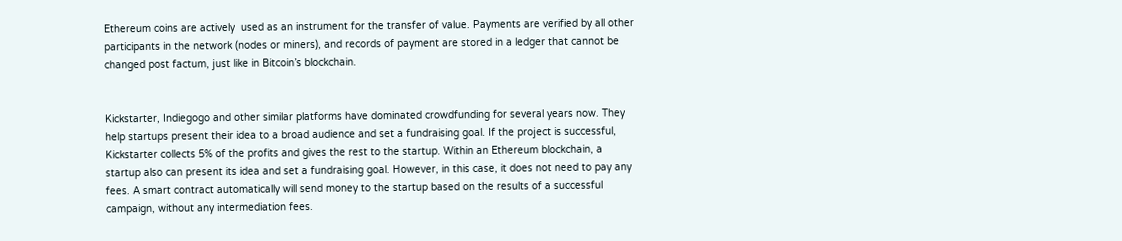Ethereum coins are actively  used as an instrument for the transfer of value. Payments are verified by all other participants in the network (nodes or miners), and records of payment are stored in a ledger that cannot be changed post factum, just like in Bitcoin’s blockchain.


Kickstarter, Indiegogo and other similar platforms have dominated crowdfunding for several years now. They help startups present their idea to a broad audience and set a fundraising goal. If the project is successful, Kickstarter collects 5% of the profits and gives the rest to the startup. Within an Ethereum blockchain, a startup also can present its idea and set a fundraising goal. However, in this case, it does not need to pay any fees. A smart contract automatically will send money to the startup based on the results of a successful campaign, without any intermediation fees.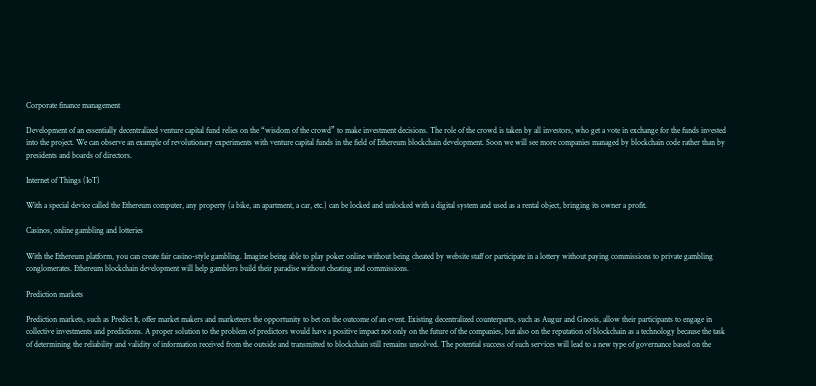Corporate finance management

Development of an essentially decentralized venture capital fund relies on the “wisdom of the crowd” to make investment decisions. The role of the crowd is taken by all investors, who get a vote in exchange for the funds invested into the project. We can observe an example of revolutionary experiments with venture capital funds in the field of Ethereum blockchain development. Soon we will see more companies managed by blockchain code rather than by presidents and boards of directors.

Internet of Things (IoT)

With a special device called the Ethereum computer, any property (a bike, an apartment, a car, etc.) can be locked and unlocked with a digital system and used as a rental object, bringing its owner a profit.

Casinos, online gambling and lotteries

With the Ethereum platform, you can create fair casino-style gambling. Imagine being able to play poker online without being cheated by website staff or participate in a lottery without paying commissions to private gambling conglomerates. Ethereum blockchain development will help gamblers build their paradise without cheating and commissions.

Prediction markets

Prediction markets, such as Predict It, offer market makers and marketeers the opportunity to bet on the outcome of an event. Existing decentralized counterparts, such as Augur and Gnosis, allow their participants to engage in collective investments and predictions. A proper solution to the problem of predictors would have a positive impact not only on the future of the companies, but also on the reputation of blockchain as a technology because the task of determining the reliability and validity of information received from the outside and transmitted to blockchain still remains unsolved. The potential success of such services will lead to a new type of governance based on the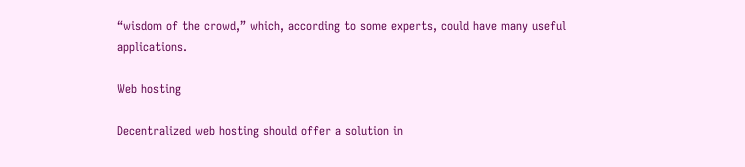“wisdom of the crowd,” which, according to some experts, could have many useful applications.

Web hosting

Decentralized web hosting should offer a solution in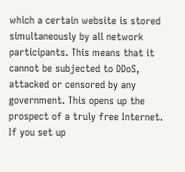which a certain website is stored simultaneously by all network participants. This means that it cannot be subjected to DDoS, attacked or censored by any government. This opens up the prospect of a truly free Internet. If you set up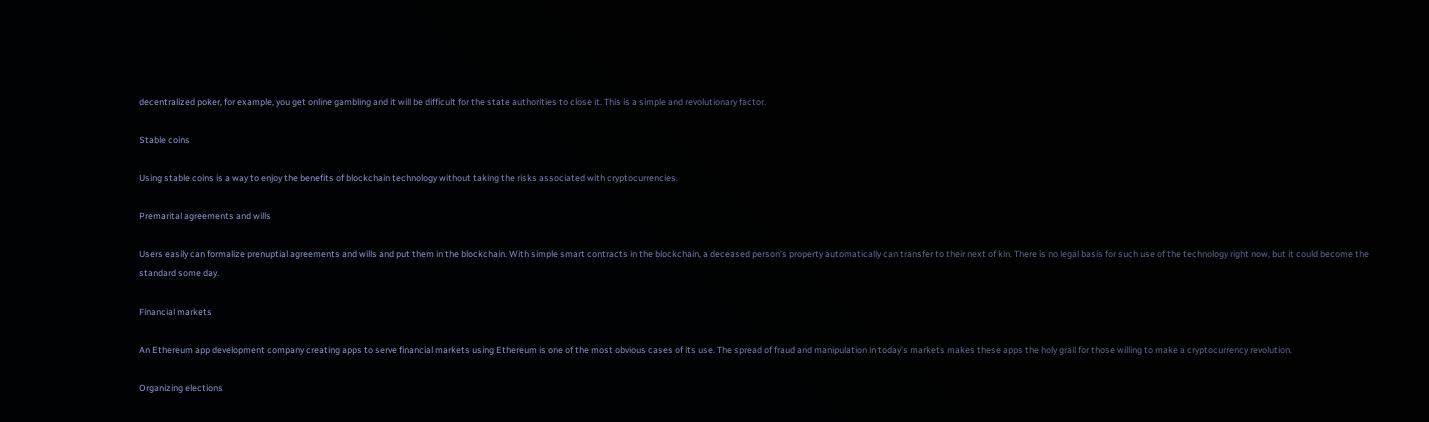decentralized poker, for example, you get online gambling and it will be difficult for the state authorities to close it. This is a simple and revolutionary factor.

Stable coins

Using stable coins is a way to enjoy the benefits of blockchain technology without taking the risks associated with cryptocurrencies.

Premarital agreements and wills

Users easily can formalize prenuptial agreements and wills and put them in the blockchain. With simple smart contracts in the blockchain, a deceased person’s property automatically can transfer to their next of kin. There is no legal basis for such use of the technology right now, but it could become the standard some day.

Financial markets

An Ethereum app development company creating apps to serve financial markets using Ethereum is one of the most obvious cases of its use. The spread of fraud and manipulation in today’s markets makes these apps the holy grail for those willing to make a cryptocurrency revolution.

Organizing elections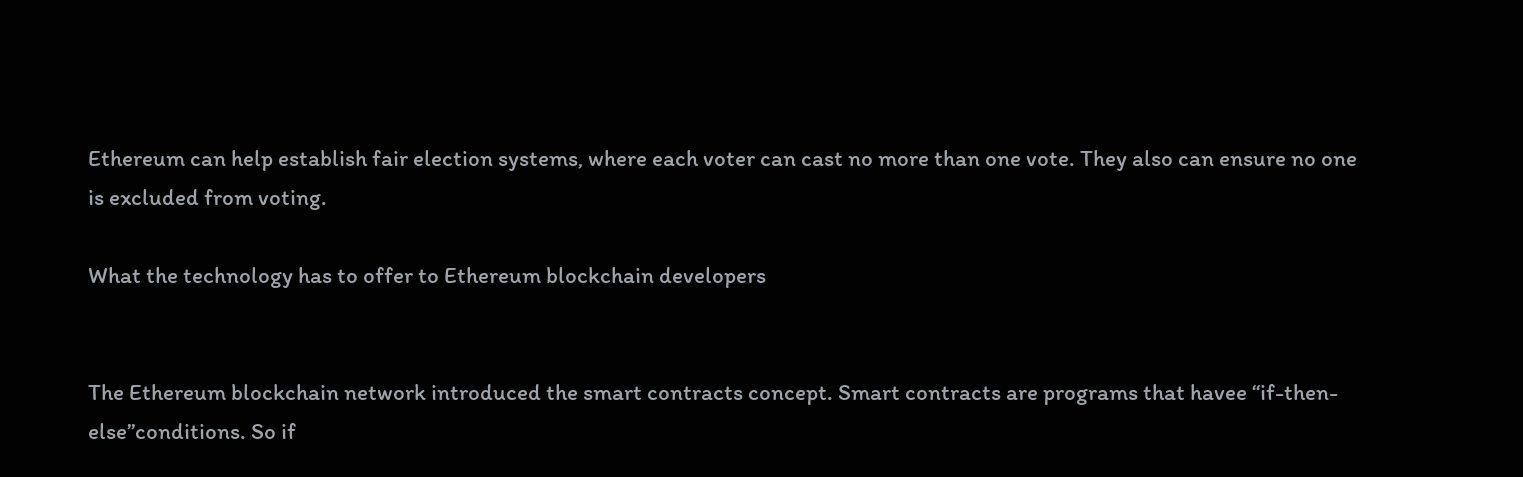Ethereum can help establish fair election systems, where each voter can cast no more than one vote. They also can ensure no one is excluded from voting.

What the technology has to offer to Ethereum blockchain developers


The Ethereum blockchain network introduced the smart contracts concept. Smart contracts are programs that havee “if-then-else”conditions. So if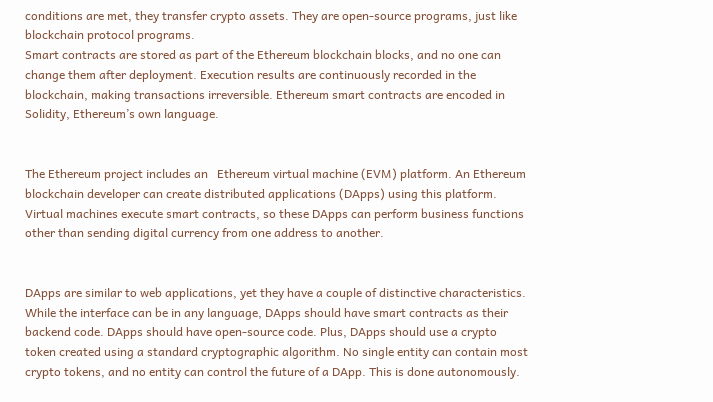conditions are met, they transfer crypto assets. They are open-source programs, just like blockchain protocol programs.
Smart contracts are stored as part of the Ethereum blockchain blocks, and no one can change them after deployment. Execution results are continuously recorded in the blockchain, making transactions irreversible. Ethereum smart contracts are encoded in Solidity, Ethereum’s own language.


The Ethereum project includes an   Ethereum virtual machine (EVM) platform. An Ethereum blockchain developer can create distributed applications (DApps) using this platform. Virtual machines execute smart contracts, so these DApps can perform business functions other than sending digital currency from one address to another.


DApps are similar to web applications, yet they have a couple of distinctive characteristics. While the interface can be in any language, DApps should have smart contracts as their backend code. DApps should have open-source code. Plus, DApps should use a crypto token created using a standard cryptographic algorithm. No single entity can contain most crypto tokens, and no entity can control the future of a DApp. This is done autonomously.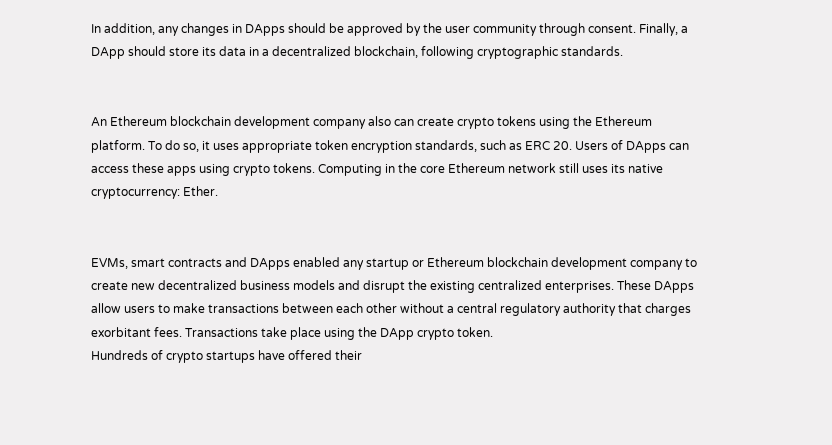In addition, any changes in DApps should be approved by the user community through consent. Finally, a DApp should store its data in a decentralized blockchain, following cryptographic standards.


An Ethereum blockchain development company also can create crypto tokens using the Ethereum platform. To do so, it uses appropriate token encryption standards, such as ERC 20. Users of DApps can access these apps using crypto tokens. Computing in the core Ethereum network still uses its native cryptocurrency: Ether.


EVMs, smart contracts and DApps enabled any startup or Ethereum blockchain development company to create new decentralized business models and disrupt the existing centralized enterprises. These DApps allow users to make transactions between each other without a central regulatory authority that charges exorbitant fees. Transactions take place using the DApp crypto token.
Hundreds of crypto startups have offered their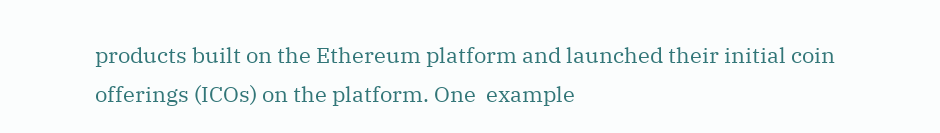products built on the Ethereum platform and launched their initial coin offerings (ICOs) on the platform. One  example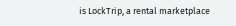is LockTrip, a rental marketplace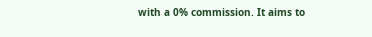with a 0% commission. It aims to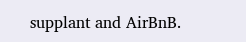supplant and AirBnB.